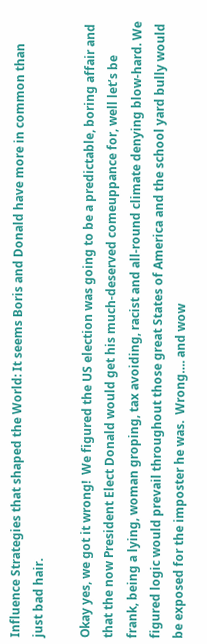Influence Strategies that shaped the World: It seems Boris and Donald have more in common than just bad hair.

Okay yes, we got it wrong!  We figured the US election was going to be a predictable, boring affair and that the now President Elect Donald would get his much-deserved comeuppance for, well let’s be frank, being a lying, woman groping, tax avoiding, racist and all-round climate denying blow-hard. We figured logic would prevail throughout those great States of America and the school yard bully would be exposed for the imposter he was.  Wrong…. and wow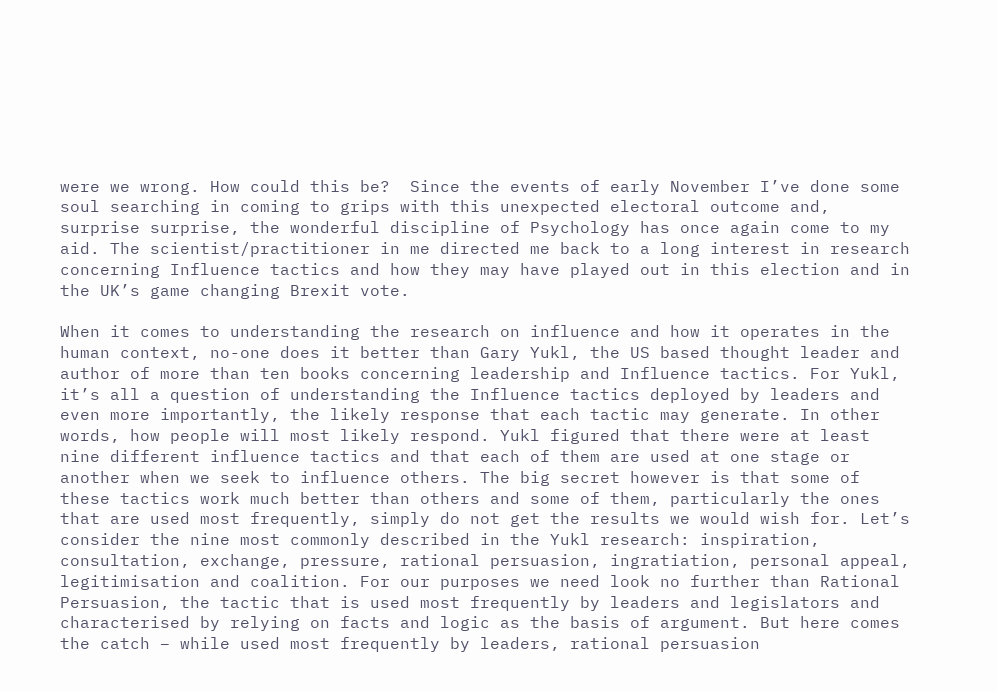were we wrong. How could this be?  Since the events of early November I’ve done some soul searching in coming to grips with this unexpected electoral outcome and, surprise surprise, the wonderful discipline of Psychology has once again come to my aid. The scientist/practitioner in me directed me back to a long interest in research concerning Influence tactics and how they may have played out in this election and in the UK’s game changing Brexit vote.

When it comes to understanding the research on influence and how it operates in the human context, no-one does it better than Gary Yukl, the US based thought leader and author of more than ten books concerning leadership and Influence tactics. For Yukl, it’s all a question of understanding the Influence tactics deployed by leaders and even more importantly, the likely response that each tactic may generate. In other words, how people will most likely respond. Yukl figured that there were at least nine different influence tactics and that each of them are used at one stage or another when we seek to influence others. The big secret however is that some of these tactics work much better than others and some of them, particularly the ones that are used most frequently, simply do not get the results we would wish for. Let’s consider the nine most commonly described in the Yukl research: inspiration, consultation, exchange, pressure, rational persuasion, ingratiation, personal appeal, legitimisation and coalition. For our purposes we need look no further than Rational Persuasion, the tactic that is used most frequently by leaders and legislators and characterised by relying on facts and logic as the basis of argument. But here comes the catch – while used most frequently by leaders, rational persuasion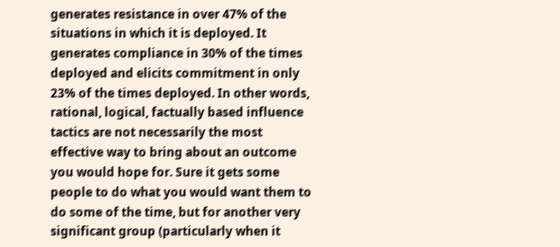generates resistance in over 47% of the situations in which it is deployed. It generates compliance in 30% of the times deployed and elicits commitment in only 23% of the times deployed. In other words, rational, logical, factually based influence tactics are not necessarily the most effective way to bring about an outcome you would hope for. Sure it gets some people to do what you would want them to do some of the time, but for another very significant group (particularly when it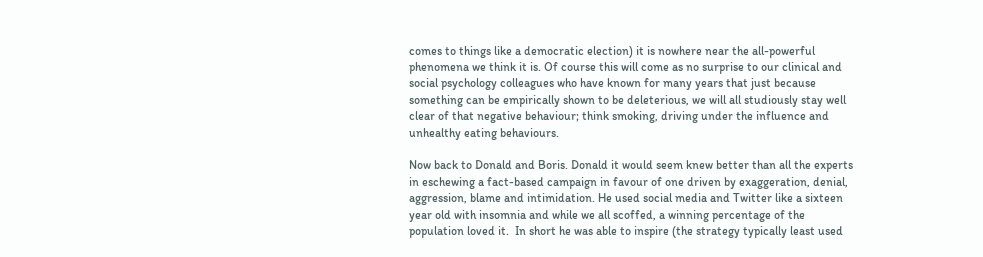comes to things like a democratic election) it is nowhere near the all-powerful   phenomena we think it is. Of course this will come as no surprise to our clinical and social psychology colleagues who have known for many years that just because something can be empirically shown to be deleterious, we will all studiously stay well clear of that negative behaviour; think smoking, driving under the influence and unhealthy eating behaviours.

Now back to Donald and Boris. Donald it would seem knew better than all the experts in eschewing a fact-based campaign in favour of one driven by exaggeration, denial, aggression, blame and intimidation. He used social media and Twitter like a sixteen year old with insomnia and while we all scoffed, a winning percentage of the population loved it.  In short he was able to inspire (the strategy typically least used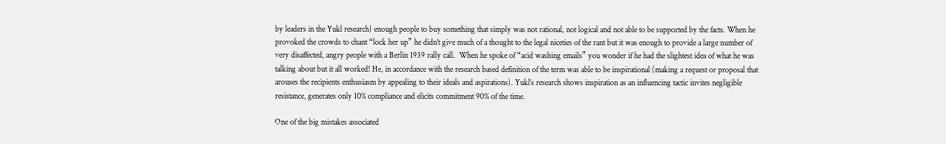by leaders in the Yukl research) enough people to buy something that simply was not rational, not logical and not able to be supported by the facts. When he provoked the crowds to chant “lock her up” he didn’t give much of a thought to the legal niceties of the rant but it was enough to provide a large number of very disaffected, angry people with a Berlin 1939 rally call.  When he spoke of “acid washing emails” you wonder if he had the slightest idea of what he was talking about but it all worked! He, in accordance with the research based definition of the term was able to be inspirational (making a request or proposal that arouses the recipients enthusiasm by appealing to their ideals and aspirations). Yukl’s research shows inspiration as an influencing tactic invites negligible resistance, generates only 10% compliance and elicits commitment 90% of the time.

One of the big mistakes associated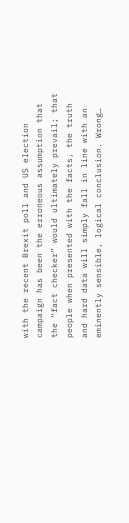with the recent Brexit poll and US election campaign has been the erroneous assumption that the “fact checker” would ultimately prevail; that people when presented with the facts, the truth and hard data will simply fall in line with an eminently sensible, logical conclusion. Wrong…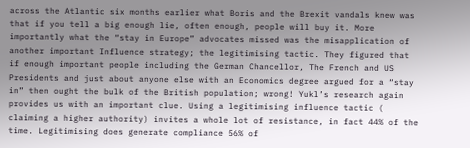across the Atlantic six months earlier what Boris and the Brexit vandals knew was that if you tell a big enough lie, often enough, people will buy it. More importantly what the “stay in Europe” advocates missed was the misapplication of another important Influence strategy; the legitimising tactic. They figured that if enough important people including the German Chancellor, The French and US Presidents and just about anyone else with an Economics degree argued for a “stay in” then ought the bulk of the British population; wrong! Yukl’s research again provides us with an important clue. Using a legitimising influence tactic ( claiming a higher authority) invites a whole lot of resistance, in fact 44% of the time. Legitimising does generate compliance 56% of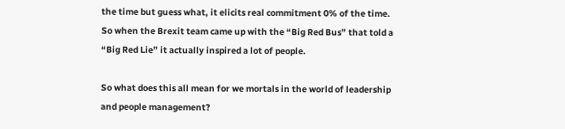the time but guess what, it elicits real commitment 0% of the time. So when the Brexit team came up with the “Big Red Bus” that told a “Big Red Lie” it actually inspired a lot of people.

So what does this all mean for we mortals in the world of leadership and people management?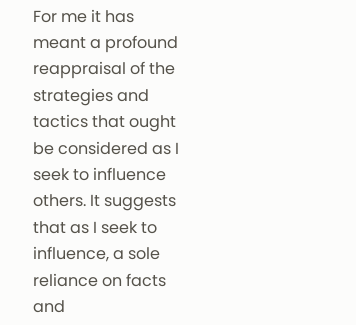For me it has meant a profound reappraisal of the strategies and tactics that ought be considered as I seek to influence others. It suggests that as I seek to influence, a sole reliance on facts and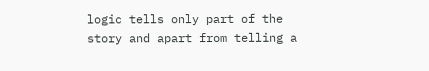logic tells only part of the story and apart from telling a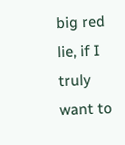big red lie, if I truly want to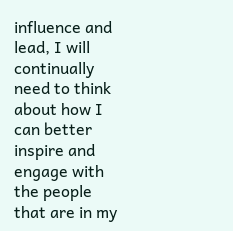influence and lead, I will continually need to think about how I can better inspire and engage with the people that are in my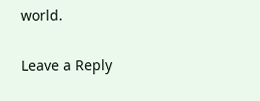world.

Leave a Reply